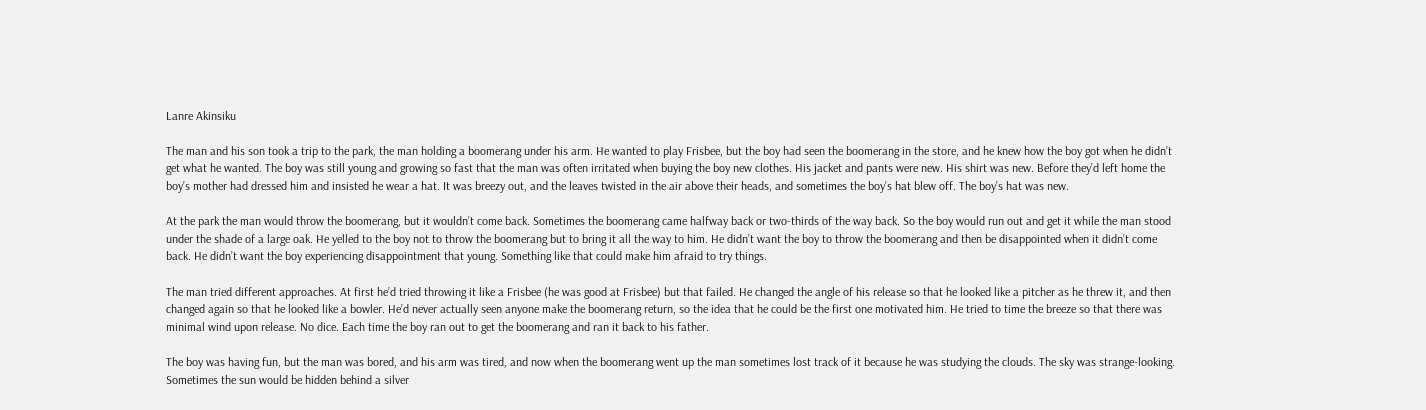Lanre Akinsiku

The man and his son took a trip to the park, the man holding a boomerang under his arm. He wanted to play Frisbee, but the boy had seen the boomerang in the store, and he knew how the boy got when he didn’t get what he wanted. The boy was still young and growing so fast that the man was often irritated when buying the boy new clothes. His jacket and pants were new. His shirt was new. Before they’d left home the boy’s mother had dressed him and insisted he wear a hat. It was breezy out, and the leaves twisted in the air above their heads, and sometimes the boy’s hat blew off. The boy’s hat was new.

At the park the man would throw the boomerang, but it wouldn’t come back. Sometimes the boomerang came halfway back or two-thirds of the way back. So the boy would run out and get it while the man stood under the shade of a large oak. He yelled to the boy not to throw the boomerang but to bring it all the way to him. He didn’t want the boy to throw the boomerang and then be disappointed when it didn’t come back. He didn’t want the boy experiencing disappointment that young. Something like that could make him afraid to try things.

The man tried different approaches. At first he’d tried throwing it like a Frisbee (he was good at Frisbee) but that failed. He changed the angle of his release so that he looked like a pitcher as he threw it, and then changed again so that he looked like a bowler. He’d never actually seen anyone make the boomerang return, so the idea that he could be the first one motivated him. He tried to time the breeze so that there was minimal wind upon release. No dice. Each time the boy ran out to get the boomerang and ran it back to his father.

The boy was having fun, but the man was bored, and his arm was tired, and now when the boomerang went up the man sometimes lost track of it because he was studying the clouds. The sky was strange-looking. Sometimes the sun would be hidden behind a silver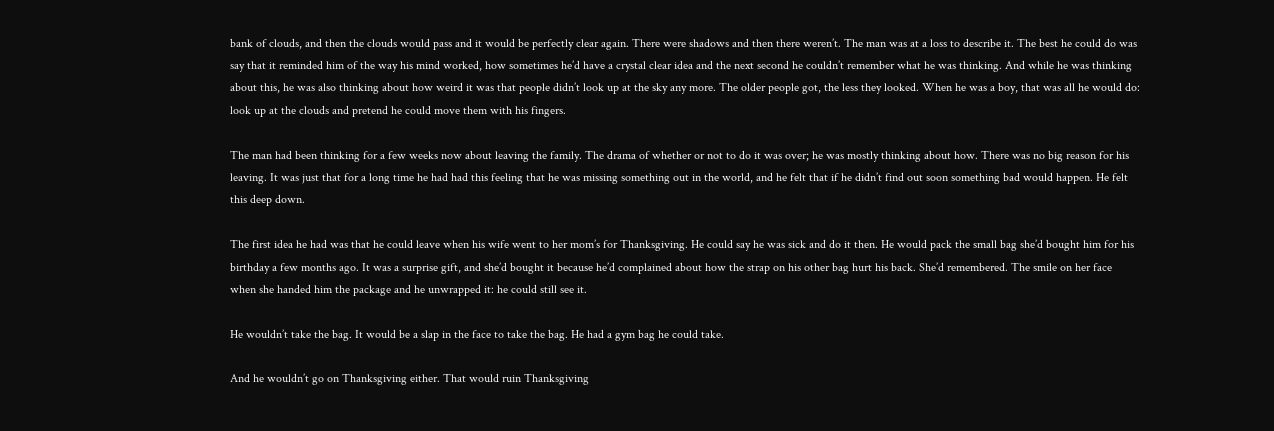bank of clouds, and then the clouds would pass and it would be perfectly clear again. There were shadows and then there weren’t. The man was at a loss to describe it. The best he could do was say that it reminded him of the way his mind worked, how sometimes he’d have a crystal clear idea and the next second he couldn’t remember what he was thinking. And while he was thinking about this, he was also thinking about how weird it was that people didn’t look up at the sky any more. The older people got, the less they looked. When he was a boy, that was all he would do: look up at the clouds and pretend he could move them with his fingers.

The man had been thinking for a few weeks now about leaving the family. The drama of whether or not to do it was over; he was mostly thinking about how. There was no big reason for his leaving. It was just that for a long time he had had this feeling that he was missing something out in the world, and he felt that if he didn’t find out soon something bad would happen. He felt this deep down.

The first idea he had was that he could leave when his wife went to her mom’s for Thanksgiving. He could say he was sick and do it then. He would pack the small bag she’d bought him for his birthday a few months ago. It was a surprise gift, and she’d bought it because he’d complained about how the strap on his other bag hurt his back. She’d remembered. The smile on her face when she handed him the package and he unwrapped it: he could still see it.

He wouldn’t take the bag. It would be a slap in the face to take the bag. He had a gym bag he could take.

And he wouldn’t go on Thanksgiving either. That would ruin Thanksgiving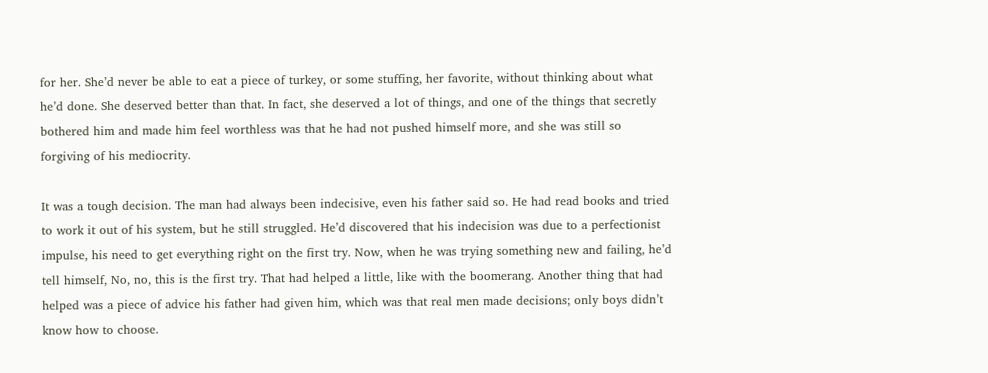for her. She’d never be able to eat a piece of turkey, or some stuffing, her favorite, without thinking about what he’d done. She deserved better than that. In fact, she deserved a lot of things, and one of the things that secretly bothered him and made him feel worthless was that he had not pushed himself more, and she was still so forgiving of his mediocrity.

It was a tough decision. The man had always been indecisive, even his father said so. He had read books and tried to work it out of his system, but he still struggled. He’d discovered that his indecision was due to a perfectionist impulse, his need to get everything right on the first try. Now, when he was trying something new and failing, he’d tell himself, No, no, this is the first try. That had helped a little, like with the boomerang. Another thing that had helped was a piece of advice his father had given him, which was that real men made decisions; only boys didn’t know how to choose.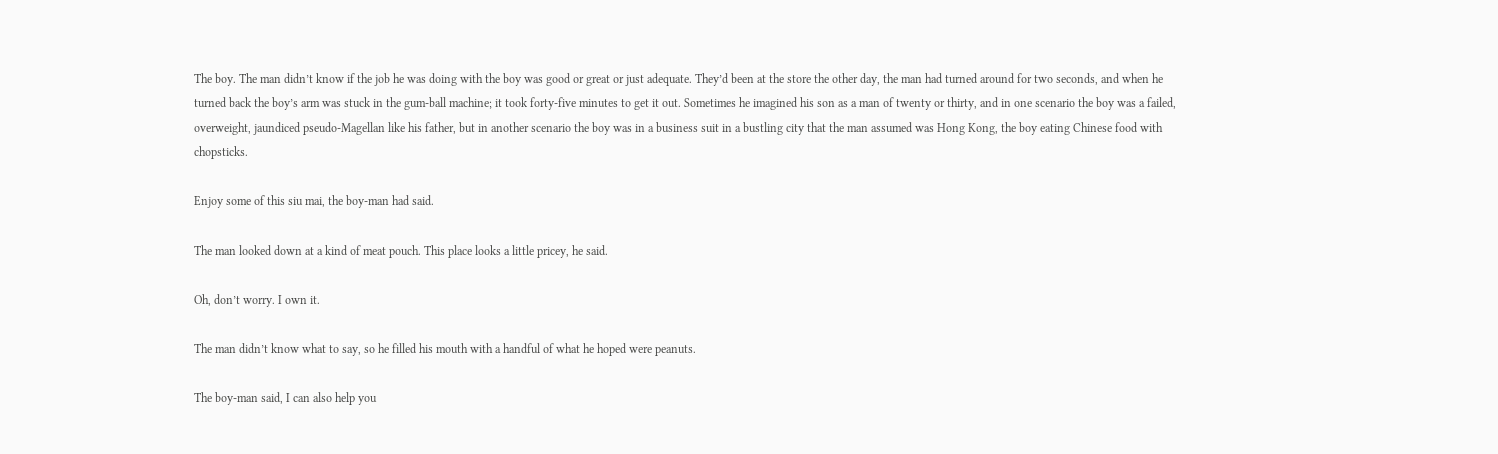The boy. The man didn’t know if the job he was doing with the boy was good or great or just adequate. They’d been at the store the other day, the man had turned around for two seconds, and when he turned back the boy’s arm was stuck in the gum-ball machine; it took forty-five minutes to get it out. Sometimes he imagined his son as a man of twenty or thirty, and in one scenario the boy was a failed, overweight, jaundiced pseudo-Magellan like his father, but in another scenario the boy was in a business suit in a bustling city that the man assumed was Hong Kong, the boy eating Chinese food with chopsticks.

Enjoy some of this siu mai, the boy-man had said.

The man looked down at a kind of meat pouch. This place looks a little pricey, he said.

Oh, don’t worry. I own it.

The man didn’t know what to say, so he filled his mouth with a handful of what he hoped were peanuts.

The boy-man said, I can also help you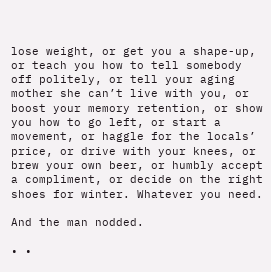lose weight, or get you a shape-up, or teach you how to tell somebody off politely, or tell your aging mother she can’t live with you, or boost your memory retention, or show you how to go left, or start a movement, or haggle for the locals’ price, or drive with your knees, or brew your own beer, or humbly accept a compliment, or decide on the right shoes for winter. Whatever you need.

And the man nodded.

• •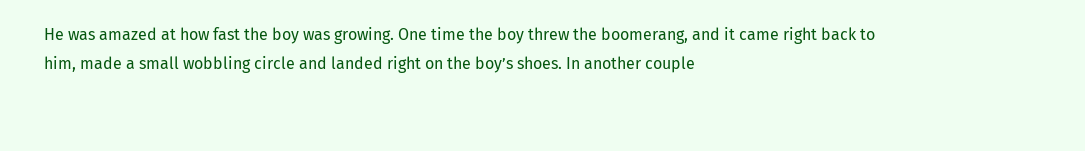He was amazed at how fast the boy was growing. One time the boy threw the boomerang, and it came right back to him, made a small wobbling circle and landed right on the boy’s shoes. In another couple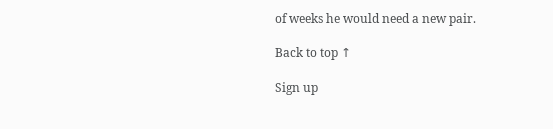of weeks he would need a new pair.

Back to top ↑

Sign up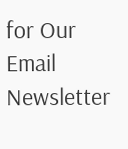for Our Email Newsletter